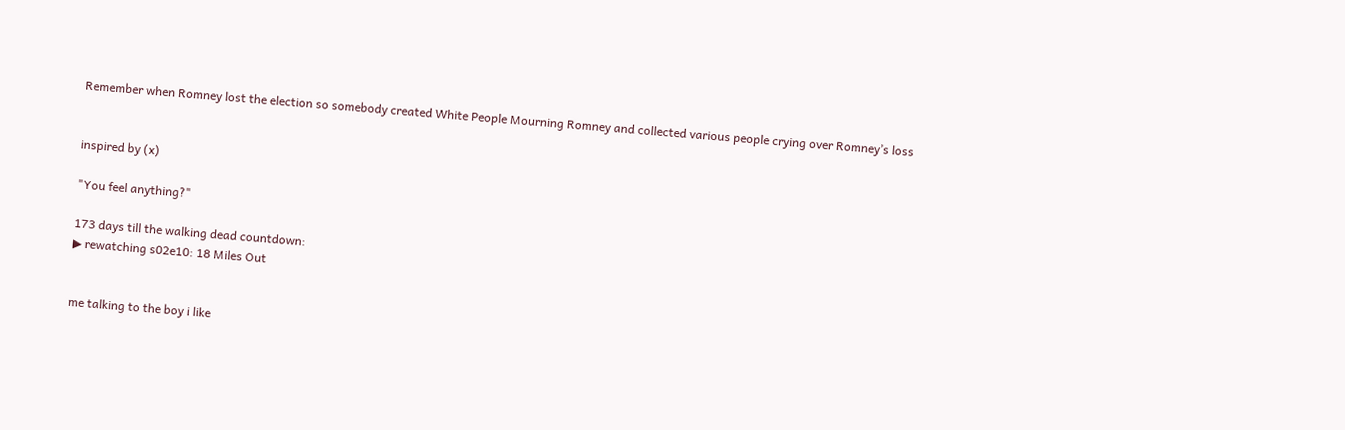Remember when Romney lost the election so somebody created White People Mourning Romney and collected various people crying over Romney’s loss


inspired by (x)

"You feel anything?"

173 days till the walking dead countdown:
▶ rewatching s02e10: 18 Miles Out


me talking to the boy i like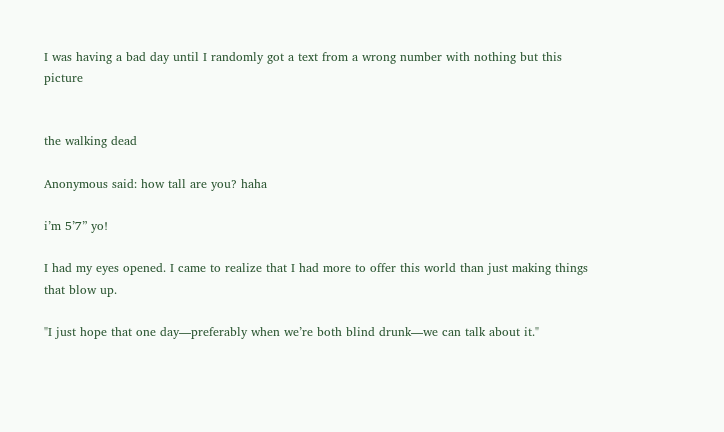I was having a bad day until I randomly got a text from a wrong number with nothing but this picture


the walking dead

Anonymous said: how tall are you? haha

i’m 5’7” yo!

I had my eyes opened. I came to realize that I had more to offer this world than just making things that blow up.

"I just hope that one day—preferably when we’re both blind drunk—we can talk about it."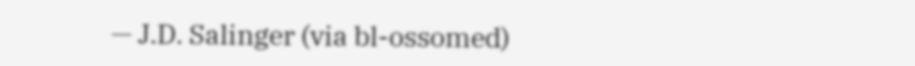— J.D. Salinger (via bl-ossomed)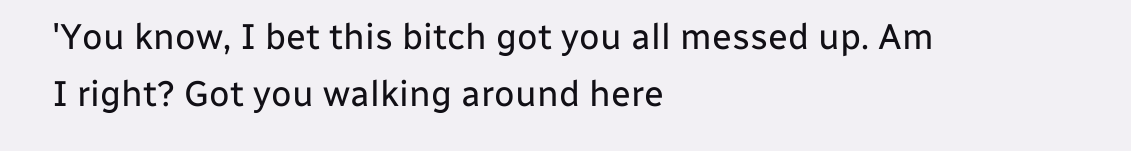'You know, I bet this bitch got you all messed up. Am I right? Got you walking around here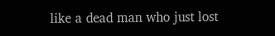like a dead man who just lost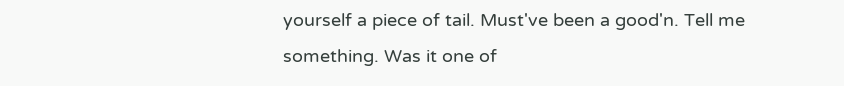yourself a piece of tail. Must've been a good'n. Tell me something. Was it one of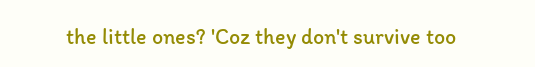the little ones? 'Coz they don't survive too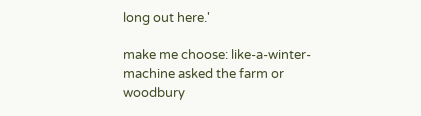long out here.'

make me choose: like-a-winter-machine asked the farm or woodbury